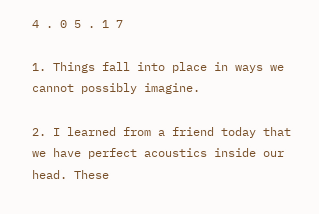4 . 0 5 . 1 7

1. Things fall into place in ways we cannot possibly imagine.

2. I learned from a friend today that we have perfect acoustics inside our head. These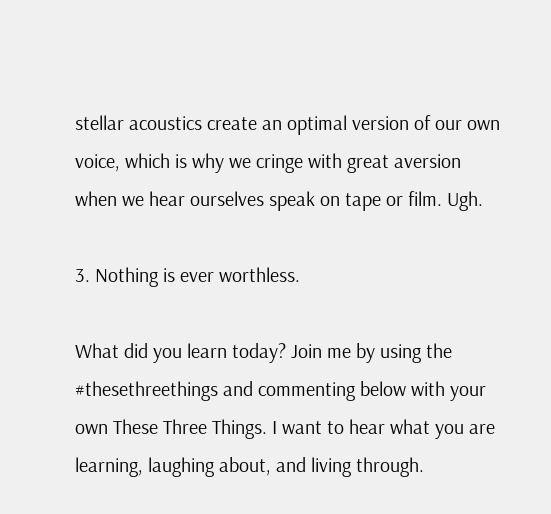stellar acoustics create an optimal version of our own voice, which is why we cringe with great aversion when we hear ourselves speak on tape or film. Ugh.

3. Nothing is ever worthless.

What did you learn today? Join me by using the #thesethreethings and commenting below with your own These Three Things. I want to hear what you are learning, laughing about, and living through.